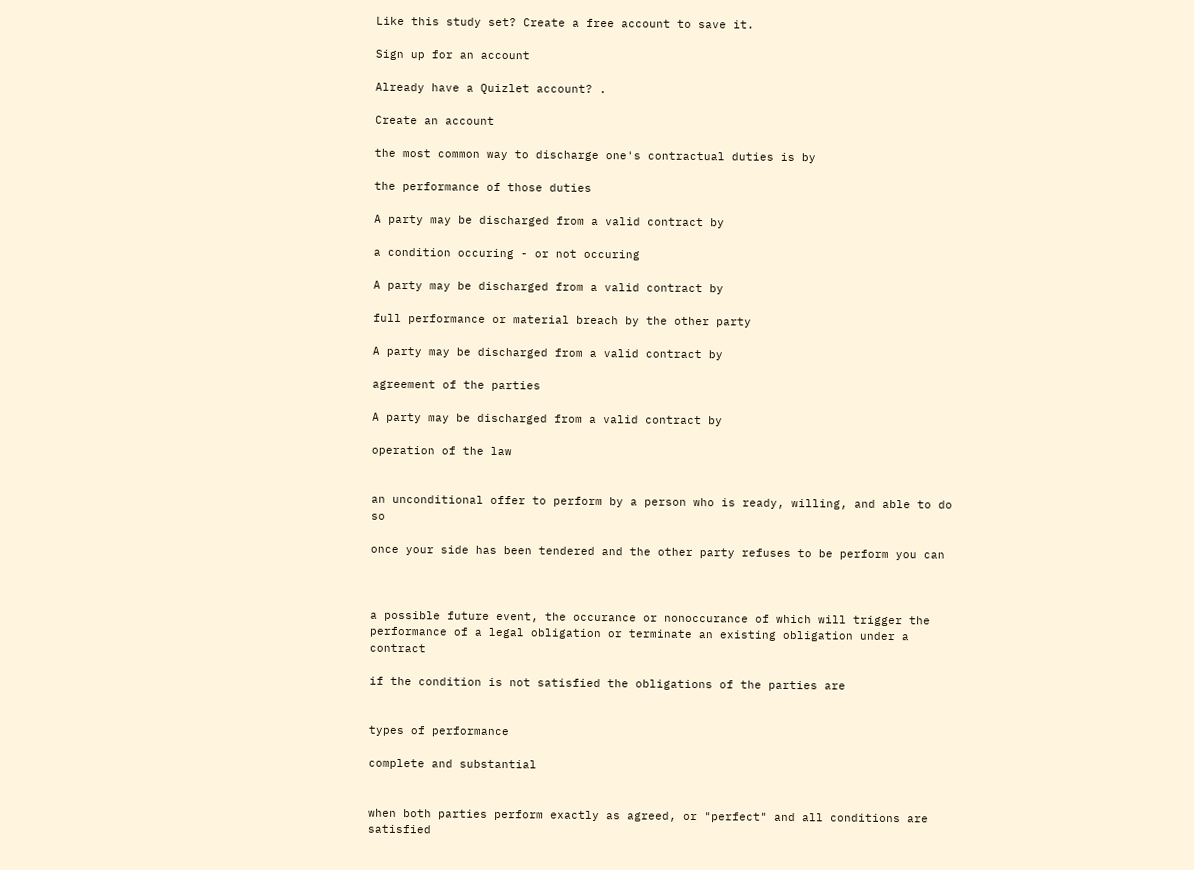Like this study set? Create a free account to save it.

Sign up for an account

Already have a Quizlet account? .

Create an account

the most common way to discharge one's contractual duties is by

the performance of those duties

A party may be discharged from a valid contract by

a condition occuring - or not occuring

A party may be discharged from a valid contract by

full performance or material breach by the other party

A party may be discharged from a valid contract by

agreement of the parties

A party may be discharged from a valid contract by

operation of the law


an unconditional offer to perform by a person who is ready, willing, and able to do so

once your side has been tendered and the other party refuses to be perform you can



a possible future event, the occurance or nonoccurance of which will trigger the performance of a legal obligation or terminate an existing obligation under a contract

if the condition is not satisfied the obligations of the parties are


types of performance

complete and substantial


when both parties perform exactly as agreed, or "perfect" and all conditions are satisfied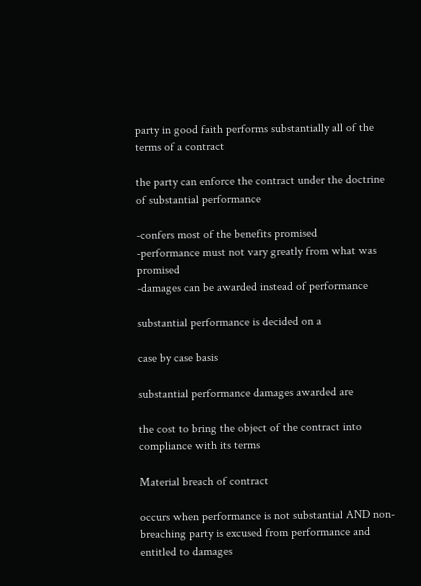party in good faith performs substantially all of the terms of a contract

the party can enforce the contract under the doctrine of substantial performance

-confers most of the benefits promised
-performance must not vary greatly from what was promised
-damages can be awarded instead of performance

substantial performance is decided on a

case by case basis

substantial performance damages awarded are

the cost to bring the object of the contract into compliance with its terms

Material breach of contract

occurs when performance is not substantial AND non-breaching party is excused from performance and entitled to damages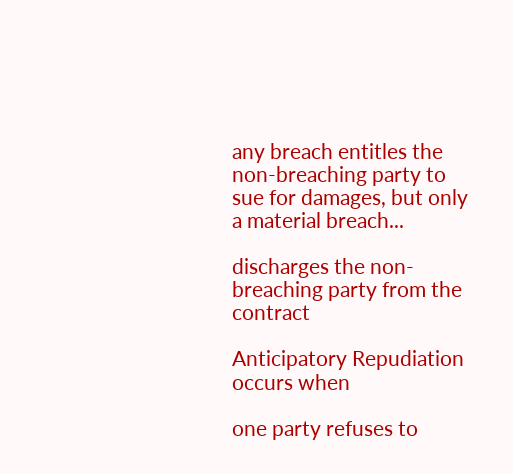any breach entitles the non-breaching party to sue for damages, but only a material breach...

discharges the non-breaching party from the contract

Anticipatory Repudiation occurs when

one party refuses to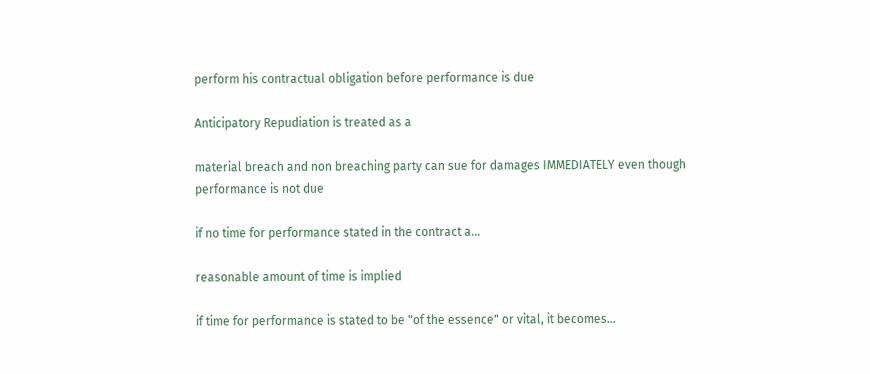perform his contractual obligation before performance is due

Anticipatory Repudiation is treated as a

material breach and non breaching party can sue for damages IMMEDIATELY even though performance is not due

if no time for performance stated in the contract a...

reasonable amount of time is implied

if time for performance is stated to be "of the essence" or vital, it becomes...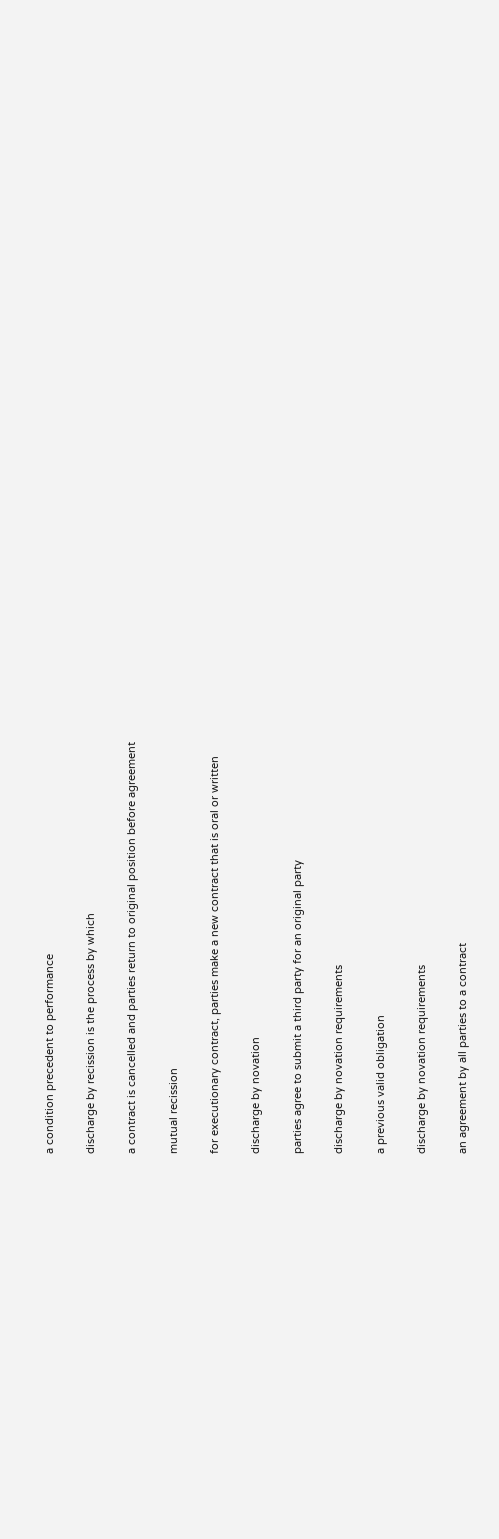a condition precedent to performance

discharge by recission is the process by which

a contract is cancelled and parties return to original position before agreement

mutual recission

for executionary contract, parties make a new contract that is oral or written

discharge by novation

parties agree to submit a third party for an original party

discharge by novation requirements

a previous valid obligation

discharge by novation requirements

an agreement by all parties to a contract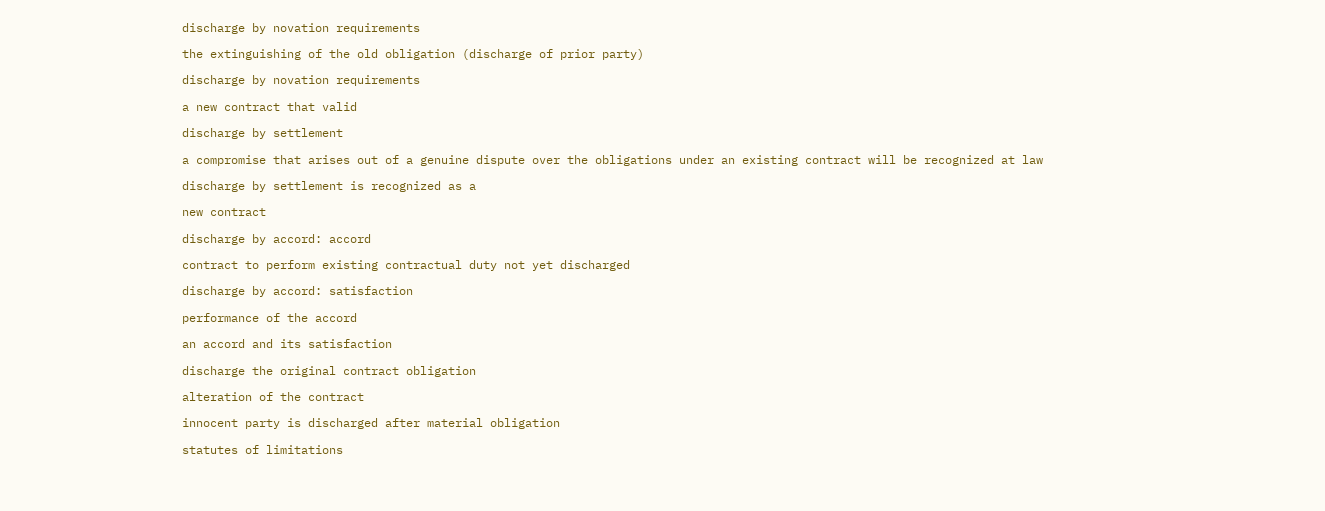discharge by novation requirements

the extinguishing of the old obligation (discharge of prior party)

discharge by novation requirements

a new contract that valid

discharge by settlement

a compromise that arises out of a genuine dispute over the obligations under an existing contract will be recognized at law

discharge by settlement is recognized as a

new contract

discharge by accord: accord

contract to perform existing contractual duty not yet discharged

discharge by accord: satisfaction

performance of the accord

an accord and its satisfaction

discharge the original contract obligation

alteration of the contract

innocent party is discharged after material obligation

statutes of limitations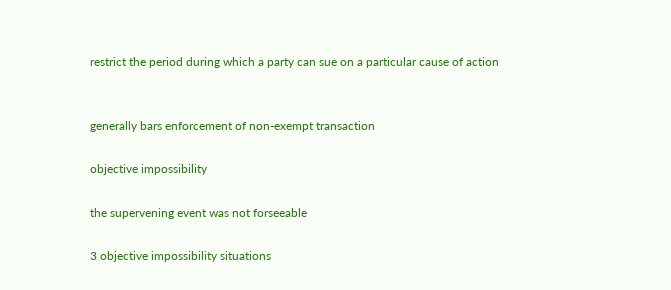restrict the period during which a party can sue on a particular cause of action


generally bars enforcement of non-exempt transaction

objective impossibility

the supervening event was not forseeable

3 objective impossibility situations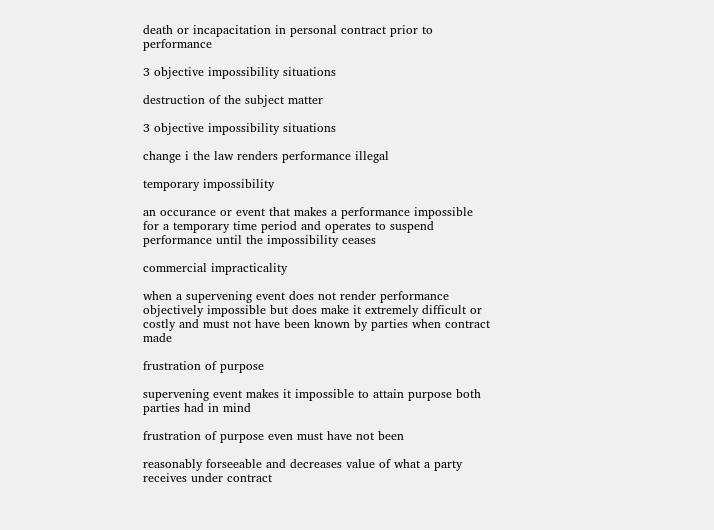death or incapacitation in personal contract prior to performance

3 objective impossibility situations

destruction of the subject matter

3 objective impossibility situations

change i the law renders performance illegal

temporary impossibility

an occurance or event that makes a performance impossible for a temporary time period and operates to suspend performance until the impossibility ceases

commercial impracticality

when a supervening event does not render performance objectively impossible but does make it extremely difficult or costly and must not have been known by parties when contract made

frustration of purpose

supervening event makes it impossible to attain purpose both parties had in mind

frustration of purpose even must have not been

reasonably forseeable and decreases value of what a party receives under contract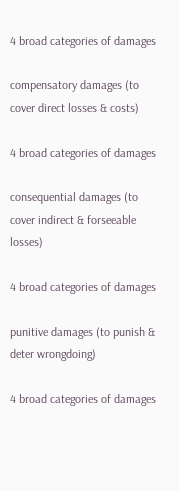4 broad categories of damages

compensatory damages (to cover direct losses & costs)

4 broad categories of damages

consequential damages (to cover indirect & forseeable losses)

4 broad categories of damages

punitive damages (to punish & deter wrongdoing)

4 broad categories of damages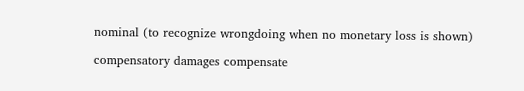nominal (to recognize wrongdoing when no monetary loss is shown)

compensatory damages compensate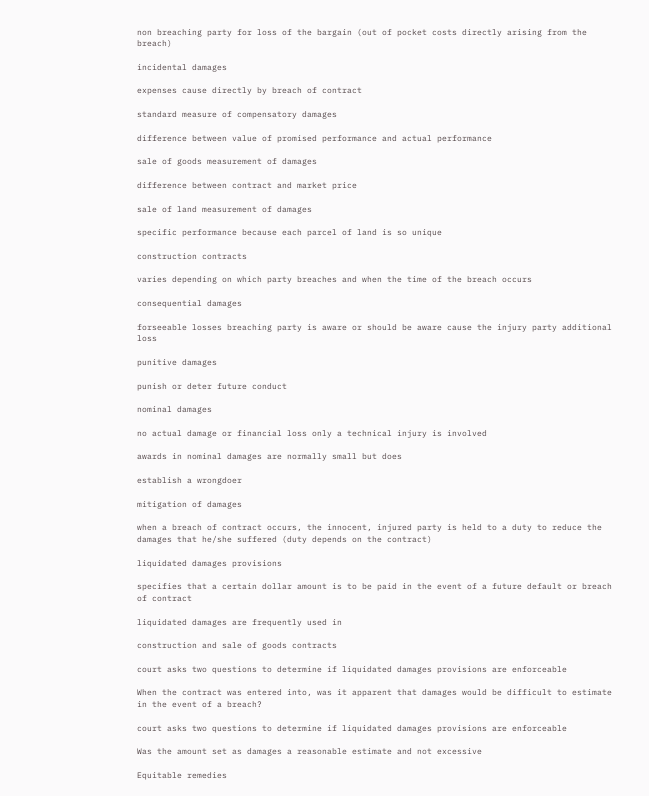non breaching party for loss of the bargain (out of pocket costs directly arising from the breach)

incidental damages

expenses cause directly by breach of contract

standard measure of compensatory damages

difference between value of promised performance and actual performance

sale of goods measurement of damages

difference between contract and market price

sale of land measurement of damages

specific performance because each parcel of land is so unique

construction contracts

varies depending on which party breaches and when the time of the breach occurs

consequential damages

forseeable losses breaching party is aware or should be aware cause the injury party additional loss

punitive damages

punish or deter future conduct

nominal damages

no actual damage or financial loss only a technical injury is involved

awards in nominal damages are normally small but does

establish a wrongdoer

mitigation of damages

when a breach of contract occurs, the innocent, injured party is held to a duty to reduce the damages that he/she suffered (duty depends on the contract)

liquidated damages provisions

specifies that a certain dollar amount is to be paid in the event of a future default or breach of contract

liquidated damages are frequently used in

construction and sale of goods contracts

court asks two questions to determine if liquidated damages provisions are enforceable

When the contract was entered into, was it apparent that damages would be difficult to estimate in the event of a breach?

court asks two questions to determine if liquidated damages provisions are enforceable

Was the amount set as damages a reasonable estimate and not excessive

Equitable remedies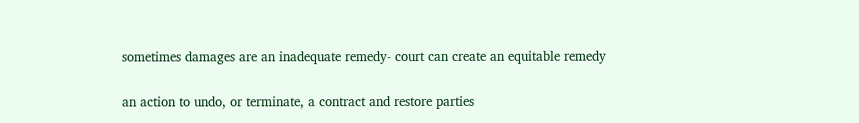sometimes damages are an inadequate remedy- court can create an equitable remedy


an action to undo, or terminate, a contract and restore parties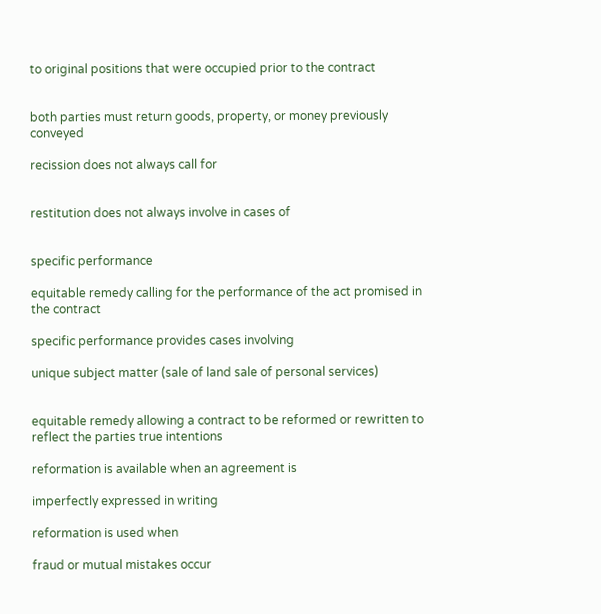to original positions that were occupied prior to the contract


both parties must return goods, property, or money previously conveyed

recission does not always call for


restitution does not always involve in cases of


specific performance

equitable remedy calling for the performance of the act promised in the contract

specific performance provides cases involving

unique subject matter (sale of land sale of personal services)


equitable remedy allowing a contract to be reformed or rewritten to reflect the parties true intentions

reformation is available when an agreement is

imperfectly expressed in writing

reformation is used when

fraud or mutual mistakes occur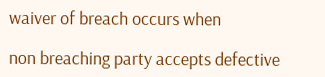waiver of breach occurs when

non breaching party accepts defective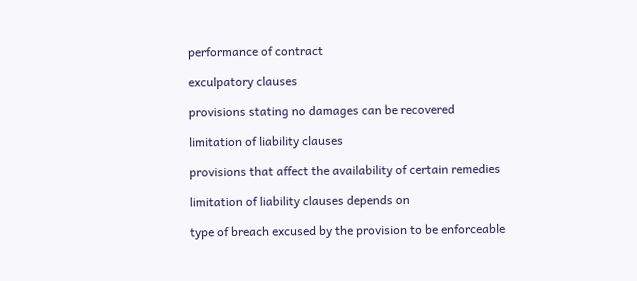performance of contract

exculpatory clauses

provisions stating no damages can be recovered

limitation of liability clauses

provisions that affect the availability of certain remedies

limitation of liability clauses depends on

type of breach excused by the provision to be enforceable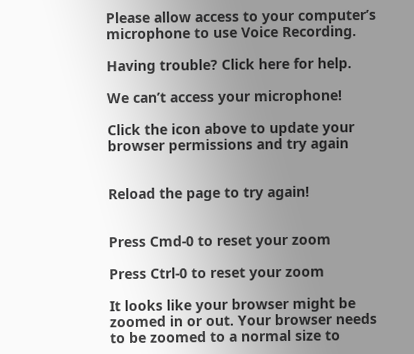Please allow access to your computer’s microphone to use Voice Recording.

Having trouble? Click here for help.

We can’t access your microphone!

Click the icon above to update your browser permissions and try again


Reload the page to try again!


Press Cmd-0 to reset your zoom

Press Ctrl-0 to reset your zoom

It looks like your browser might be zoomed in or out. Your browser needs to be zoomed to a normal size to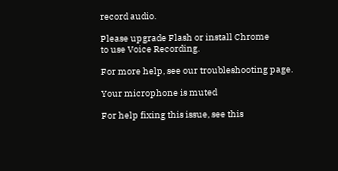record audio.

Please upgrade Flash or install Chrome
to use Voice Recording.

For more help, see our troubleshooting page.

Your microphone is muted

For help fixing this issue, see this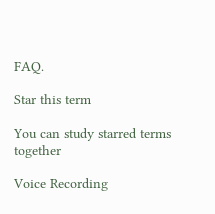FAQ.

Star this term

You can study starred terms together

Voice Recording